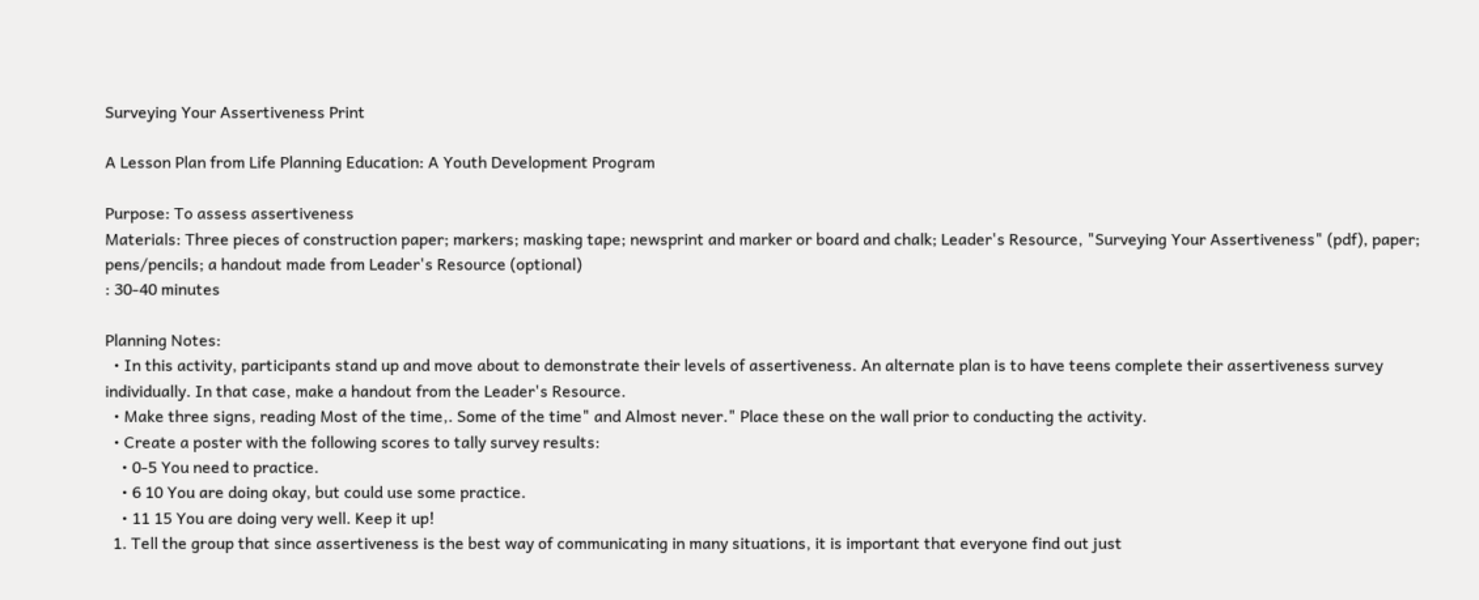Surveying Your Assertiveness Print

A Lesson Plan from Life Planning Education: A Youth Development Program

Purpose: To assess assertiveness
Materials: Three pieces of construction paper; markers; masking tape; newsprint and marker or board and chalk; Leader's Resource, "Surveying Your Assertiveness" (pdf), paper; pens/pencils; a handout made from Leader's Resource (optional)
: 30-40 minutes

Planning Notes:
  • In this activity, participants stand up and move about to demonstrate their levels of assertiveness. An alternate plan is to have teens complete their assertiveness survey individually. In that case, make a handout from the Leader's Resource.
  • Make three signs, reading Most of the time,. Some of the time" and Almost never." Place these on the wall prior to conducting the activity.
  • Create a poster with the following scores to tally survey results:
    • 0-5 You need to practice.
    • 6 10 You are doing okay, but could use some practice.
    • 11 15 You are doing very well. Keep it up!
  1. Tell the group that since assertiveness is the best way of communicating in many situations, it is important that everyone find out just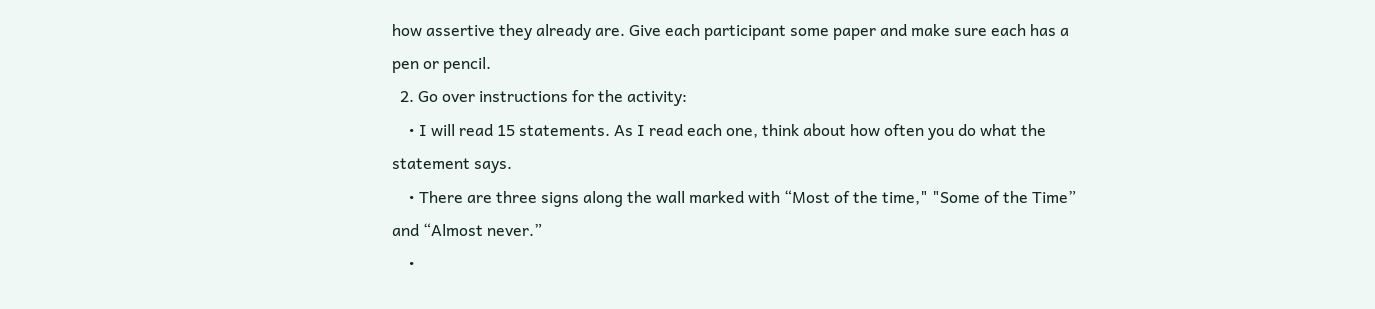how assertive they already are. Give each participant some paper and make sure each has a pen or pencil.
  2. Go over instructions for the activity:
    • I will read 15 statements. As I read each one, think about how often you do what the statement says.
    • There are three signs along the wall marked with “Most of the time," "Some of the Time” and “Almost never.”
    •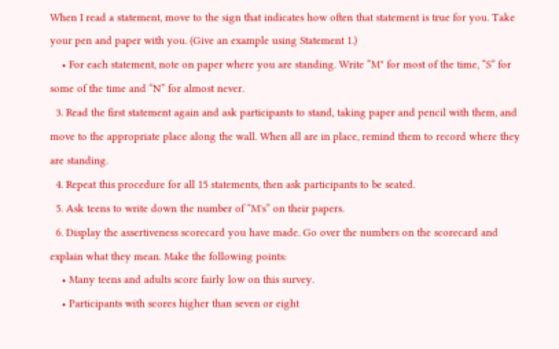When I read a statement, move to the sign that indicates how often that statement is true for you. Take your pen and paper with you. (Give an example using Statement 1.)
    • For each statement, note on paper where you are standing. Write “M" for most of the time, “S” for some of the time and “N” for almost never.
  3. Read the first statement again and ask participants to stand, taking paper and pencil with them, and move to the appropriate place along the wall. When all are in place, remind them to record where they are standing.
  4. Repeat this procedure for all 15 statements, then ask participants to be seated.
  5. Ask teens to write down the number of “M's” on their papers.
  6. Display the assertiveness scorecard you have made. Go over the numbers on the scorecard and explain what they mean. Make the following points:
    • Many teens and adults score fairly low on this survey.
    • Participants with scores higher than seven or eight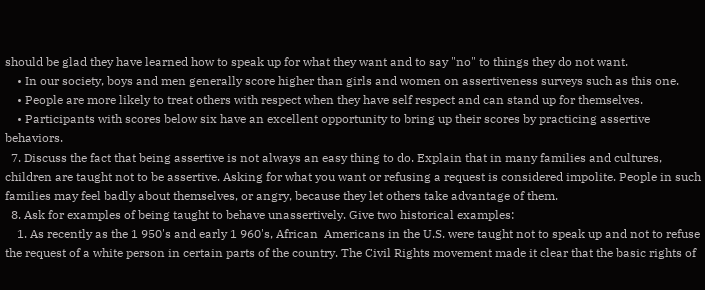should be glad they have learned how to speak up for what they want and to say "no" to things they do not want.
    • In our society, boys and men generally score higher than girls and women on assertiveness surveys such as this one.
    • People are more likely to treat others with respect when they have self respect and can stand up for themselves.
    • Participants with scores below six have an excellent opportunity to bring up their scores by practicing assertive behaviors.
  7. Discuss the fact that being assertive is not always an easy thing to do. Explain that in many families and cultures, children are taught not to be assertive. Asking for what you want or refusing a request is considered impolite. People in such families may feel badly about themselves, or angry, because they let others take advantage of them.
  8. Ask for examples of being taught to behave unassertively. Give two historical examples:
    1. As recently as the 1 950's and early 1 960's, African  Americans in the U.S. were taught not to speak up and not to refuse the request of a white person in certain parts of the country. The Civil Rights movement made it clear that the basic rights of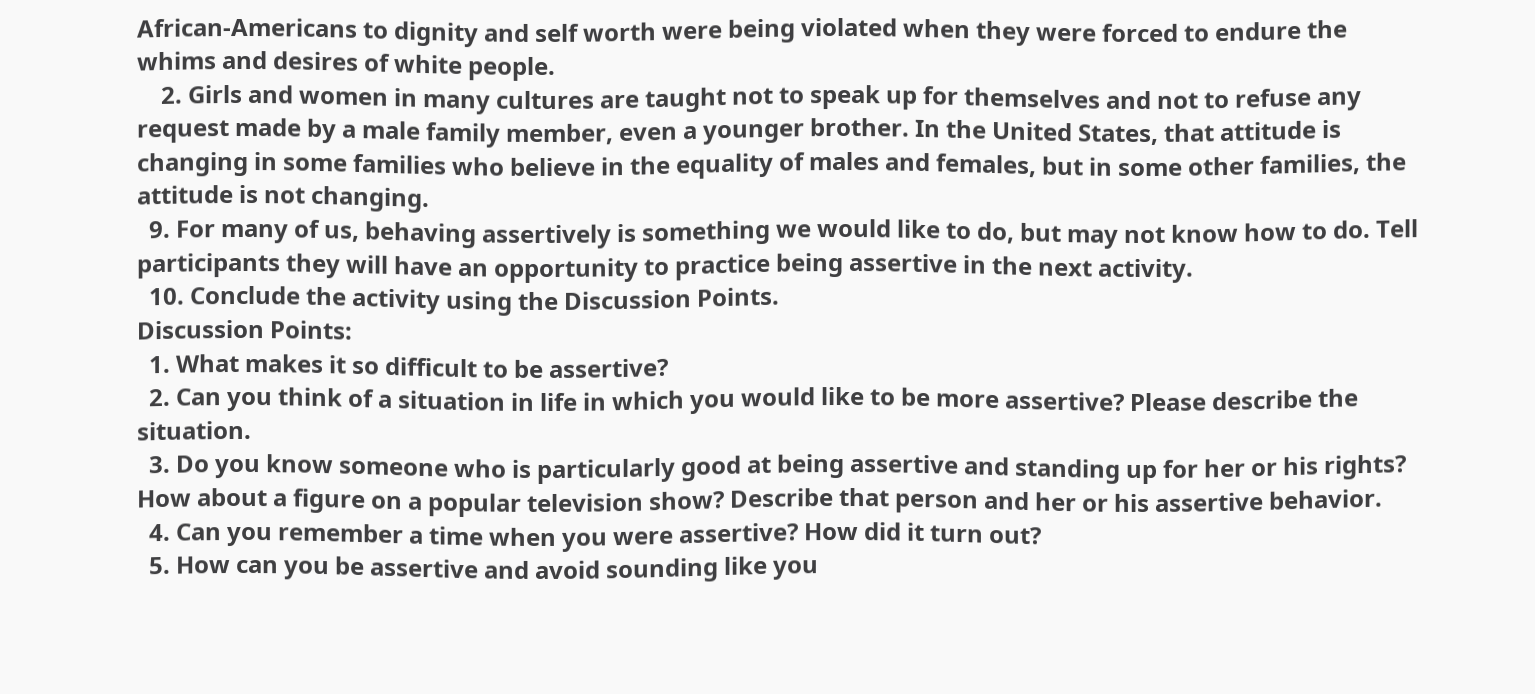African-Americans to dignity and self worth were being violated when they were forced to endure the whims and desires of white people.
    2. Girls and women in many cultures are taught not to speak up for themselves and not to refuse any request made by a male family member, even a younger brother. In the United States, that attitude is changing in some families who believe in the equality of males and females, but in some other families, the attitude is not changing.
  9. For many of us, behaving assertively is something we would like to do, but may not know how to do. Tell participants they will have an opportunity to practice being assertive in the next activity.
  10. Conclude the activity using the Discussion Points.
Discussion Points:
  1. What makes it so difficult to be assertive?
  2. Can you think of a situation in life in which you would like to be more assertive? Please describe the situation.
  3. Do you know someone who is particularly good at being assertive and standing up for her or his rights? How about a figure on a popular television show? Describe that person and her or his assertive behavior.
  4. Can you remember a time when you were assertive? How did it turn out?
  5. How can you be assertive and avoid sounding like you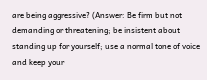are being aggressive? (Answer: Be firm but not demanding or threatening; be insistent about standing up for yourself; use a normal tone of voice and keep your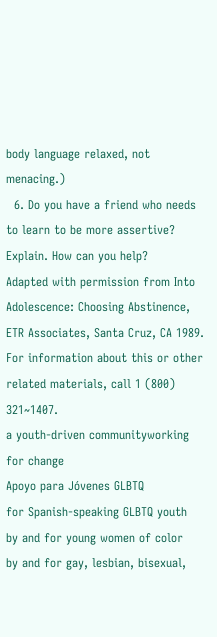body language relaxed, not menacing.)
  6. Do you have a friend who needs to learn to be more assertive? Explain. How can you help?
Adapted with permission from Into Adolescence: Choosing Abstinence, ETR Associates, Santa Cruz, CA 1989. For information about this or other related materials, call 1 (800) 321~1407.
a youth-driven communityworking for change
Apoyo para Jóvenes GLBTQ
for Spanish-speaking GLBTQ youth
by and for young women of color
by and for gay, lesbian, bisexual,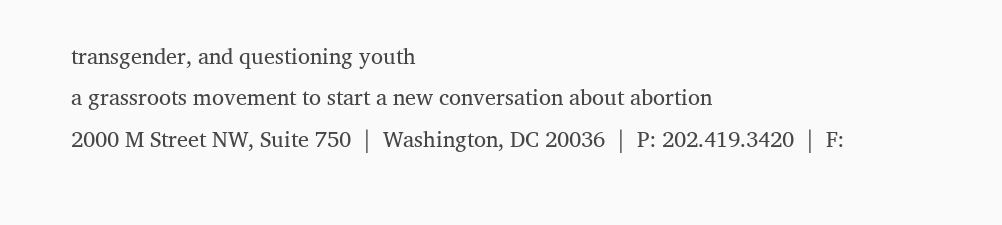transgender, and questioning youth
a grassroots movement to start a new conversation about abortion
2000 M Street NW, Suite 750  |  Washington, DC 20036  |  P: 202.419.3420  |  F: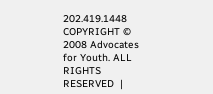202.419.1448
COPYRIGHT © 2008 Advocates for Youth. ALL RIGHTS RESERVED  |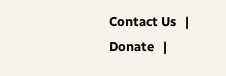Contact Us   |  Donate   |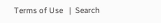Terms of Use   |  Search